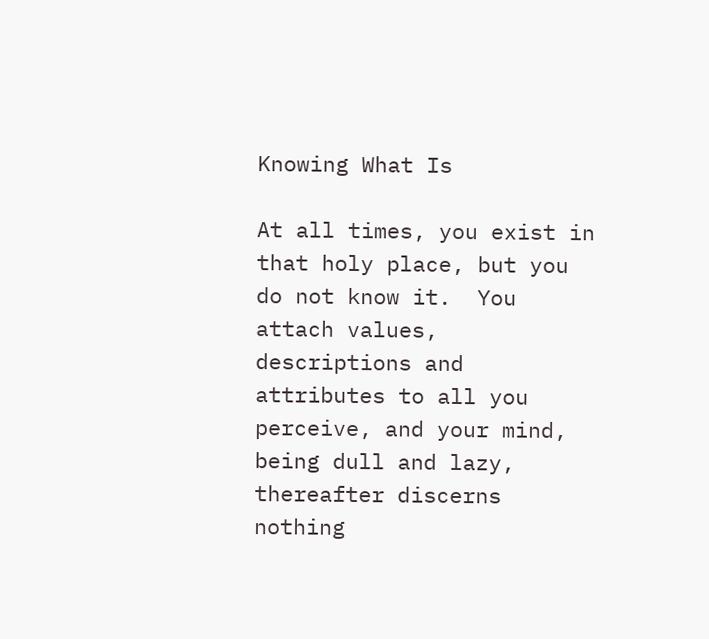Knowing What Is

At all times, you exist in that holy place, but you do not know it.  You attach values, descriptions and attributes to all you perceive, and your mind, being dull and lazy, thereafter discerns nothing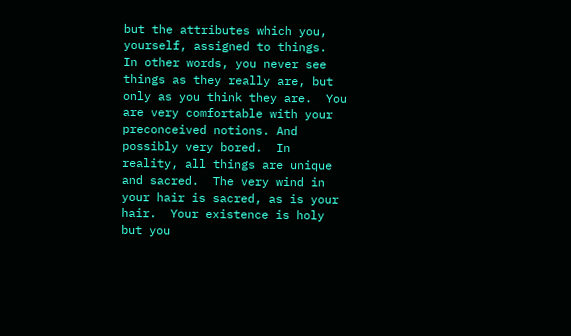but the attributes which you, yourself, assigned to things.  In other words, you never see things as they really are, but only as you think they are.  You are very comfortable with your preconceived notions. And possibly very bored.  In reality, all things are unique and sacred.  The very wind in your hair is sacred, as is your hair.  Your existence is holy but you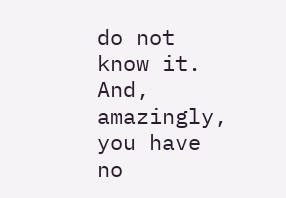do not know it.  And, amazingly, you have no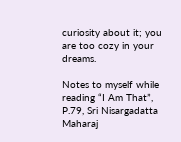curiosity about it; you are too cozy in your dreams.

Notes to myself while reading “I Am That”, P.79, Sri Nisargadatta Maharaj